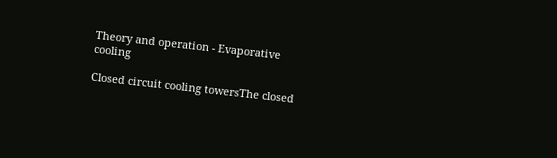Theory and operation - Evaporative cooling

Closed circuit cooling towersThe closed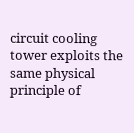circuit cooling tower exploits the same physical principle of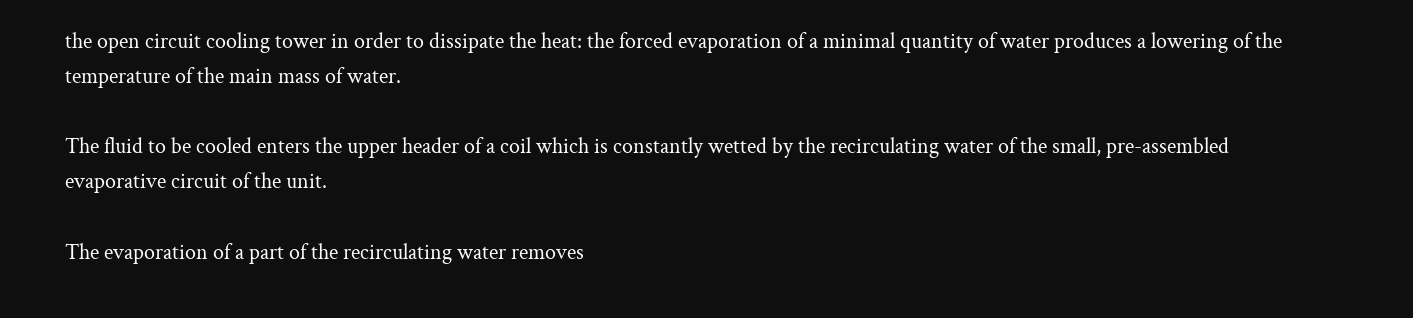the open circuit cooling tower in order to dissipate the heat: the forced evaporation of a minimal quantity of water produces a lowering of the temperature of the main mass of water.

The fluid to be cooled enters the upper header of a coil which is constantly wetted by the recirculating water of the small, pre-assembled evaporative circuit of the unit.

The evaporation of a part of the recirculating water removes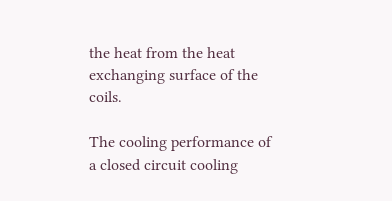the heat from the heat exchanging surface of the coils.

The cooling performance of a closed circuit cooling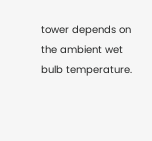tower depends on the ambient wet bulb temperature.